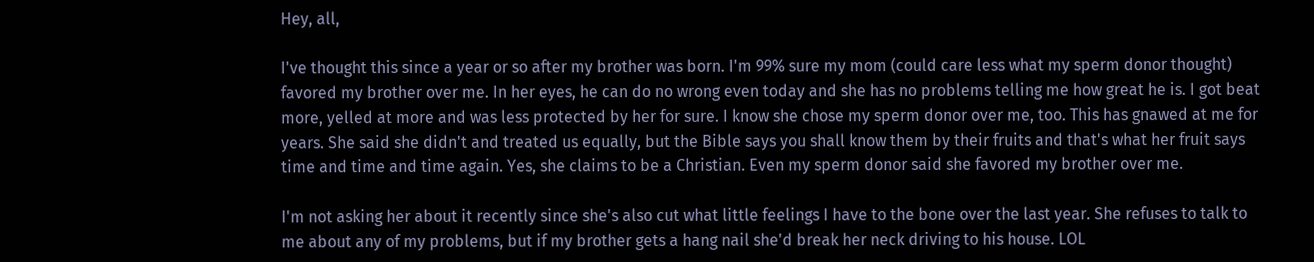Hey, all,

I've thought this since a year or so after my brother was born. I'm 99% sure my mom (could care less what my sperm donor thought) favored my brother over me. In her eyes, he can do no wrong even today and she has no problems telling me how great he is. I got beat more, yelled at more and was less protected by her for sure. I know she chose my sperm donor over me, too. This has gnawed at me for years. She said she didn't and treated us equally, but the Bible says you shall know them by their fruits and that's what her fruit says time and time and time again. Yes, she claims to be a Christian. Even my sperm donor said she favored my brother over me.

I'm not asking her about it recently since she's also cut what little feelings I have to the bone over the last year. She refuses to talk to me about any of my problems, but if my brother gets a hang nail she'd break her neck driving to his house. LOL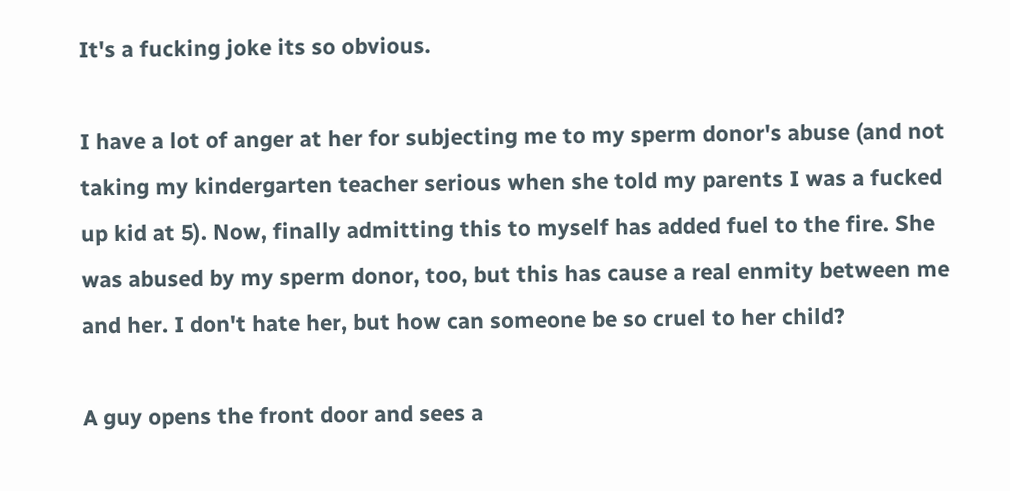It's a fucking joke its so obvious.

I have a lot of anger at her for subjecting me to my sperm donor's abuse (and not taking my kindergarten teacher serious when she told my parents I was a fucked up kid at 5). Now, finally admitting this to myself has added fuel to the fire. She was abused by my sperm donor, too, but this has cause a real enmity between me and her. I don't hate her, but how can someone be so cruel to her child?

A guy opens the front door and sees a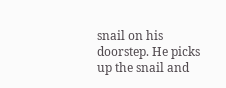snail on his doorstep. He picks up the snail and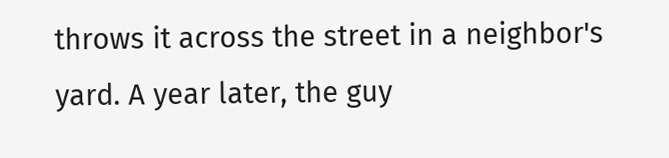throws it across the street in a neighbor's yard. A year later, the guy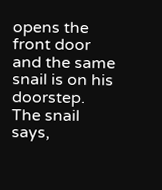opens the front door and the same snail is on his doorstep. The snail says,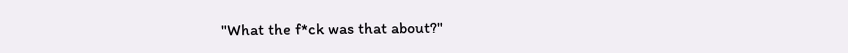"What the f*ck was that about?"